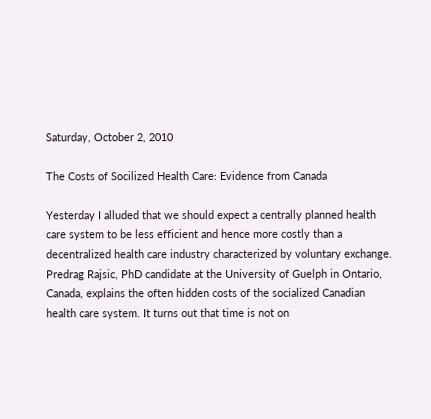Saturday, October 2, 2010

The Costs of Socilized Health Care: Evidence from Canada

Yesterday I alluded that we should expect a centrally planned health care system to be less efficient and hence more costly than a decentralized health care industry characterized by voluntary exchange. Predrag Rajsic, PhD candidate at the University of Guelph in Ontario, Canada, explains the often hidden costs of the socialized Canadian health care system. It turns out that time is not on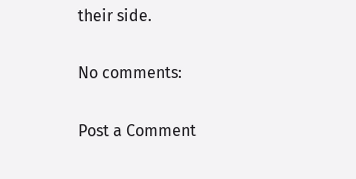their side.

No comments:

Post a Comment